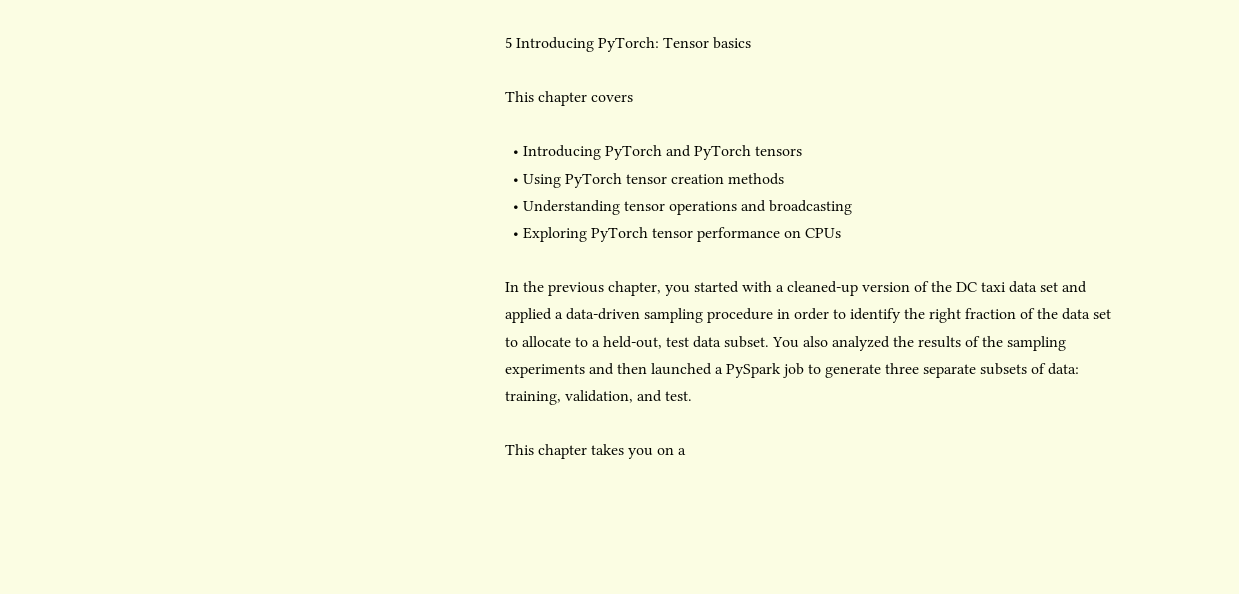5 Introducing PyTorch: Tensor basics

This chapter covers

  • Introducing PyTorch and PyTorch tensors
  • Using PyTorch tensor creation methods
  • Understanding tensor operations and broadcasting
  • Exploring PyTorch tensor performance on CPUs

In the previous chapter, you started with a cleaned-up version of the DC taxi data set and applied a data-driven sampling procedure in order to identify the right fraction of the data set to allocate to a held-out, test data subset. You also analyzed the results of the sampling experiments and then launched a PySpark job to generate three separate subsets of data: training, validation, and test.

This chapter takes you on a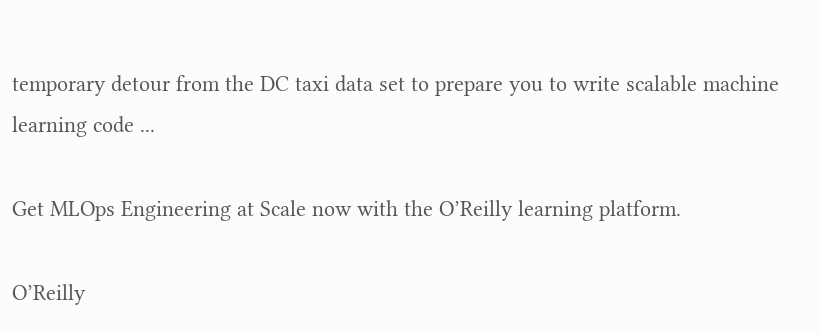temporary detour from the DC taxi data set to prepare you to write scalable machine learning code ...

Get MLOps Engineering at Scale now with the O’Reilly learning platform.

O’Reilly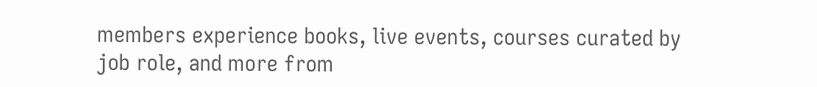members experience books, live events, courses curated by job role, and more from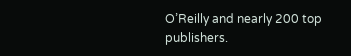O’Reilly and nearly 200 top publishers.